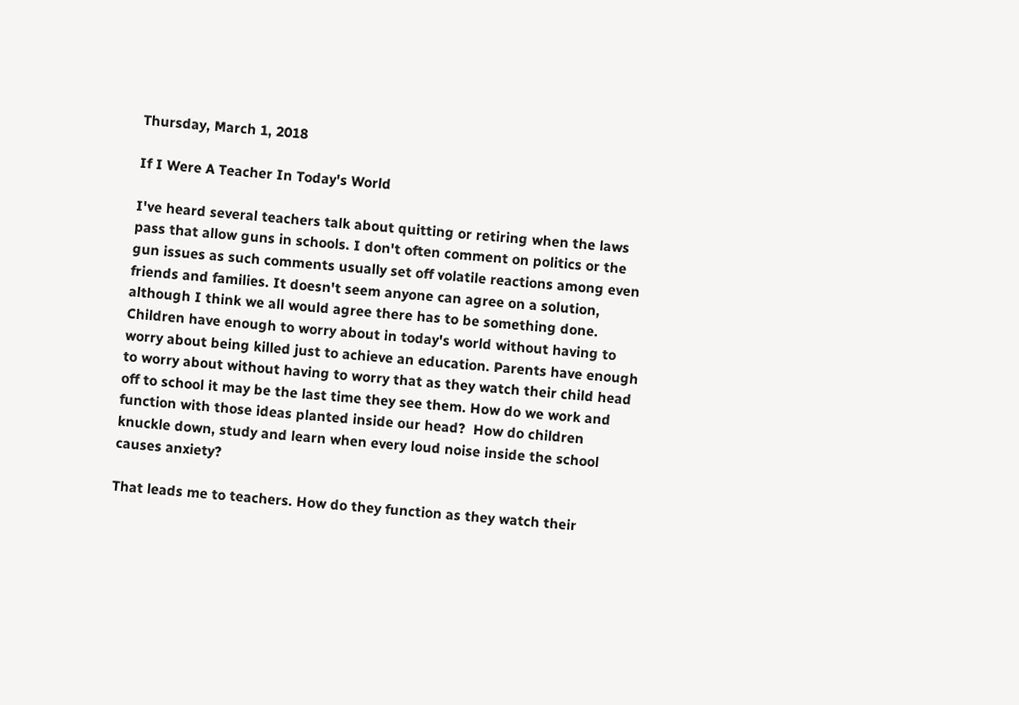Thursday, March 1, 2018

If I Were A Teacher In Today's World

I've heard several teachers talk about quitting or retiring when the laws pass that allow guns in schools. I don't often comment on politics or the gun issues as such comments usually set off volatile reactions among even friends and families. It doesn't seem anyone can agree on a solution, although I think we all would agree there has to be something done. Children have enough to worry about in today's world without having to worry about being killed just to achieve an education. Parents have enough to worry about without having to worry that as they watch their child head off to school it may be the last time they see them. How do we work and function with those ideas planted inside our head?  How do children knuckle down, study and learn when every loud noise inside the school causes anxiety?

That leads me to teachers. How do they function as they watch their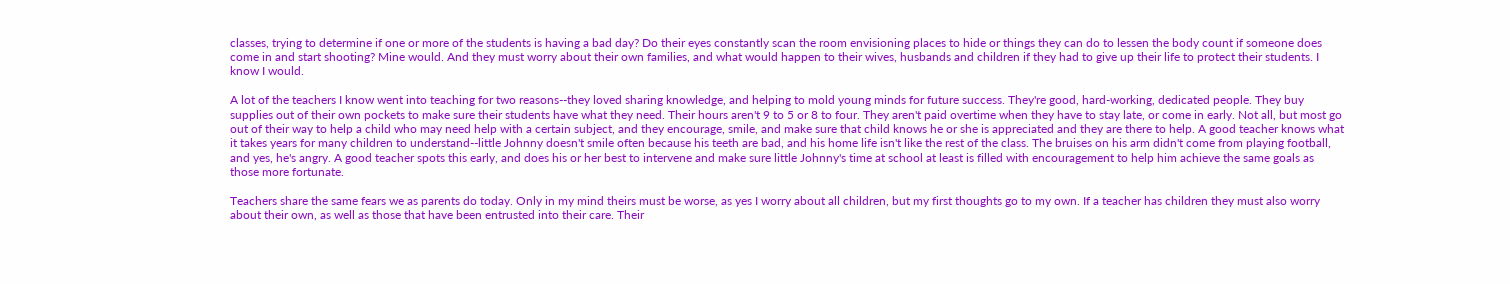classes, trying to determine if one or more of the students is having a bad day? Do their eyes constantly scan the room envisioning places to hide or things they can do to lessen the body count if someone does come in and start shooting? Mine would. And they must worry about their own families, and what would happen to their wives, husbands and children if they had to give up their life to protect their students. I know I would.

A lot of the teachers I know went into teaching for two reasons--they loved sharing knowledge, and helping to mold young minds for future success. They're good, hard-working, dedicated people. They buy supplies out of their own pockets to make sure their students have what they need. Their hours aren't 9 to 5 or 8 to four. They aren't paid overtime when they have to stay late, or come in early. Not all, but most go out of their way to help a child who may need help with a certain subject, and they encourage, smile, and make sure that child knows he or she is appreciated and they are there to help. A good teacher knows what it takes years for many children to understand--little Johnny doesn't smile often because his teeth are bad, and his home life isn't like the rest of the class. The bruises on his arm didn't come from playing football, and yes, he's angry. A good teacher spots this early, and does his or her best to intervene and make sure little Johnny's time at school at least is filled with encouragement to help him achieve the same goals as those more fortunate.

Teachers share the same fears we as parents do today. Only in my mind theirs must be worse, as yes I worry about all children, but my first thoughts go to my own. If a teacher has children they must also worry about their own, as well as those that have been entrusted into their care. Their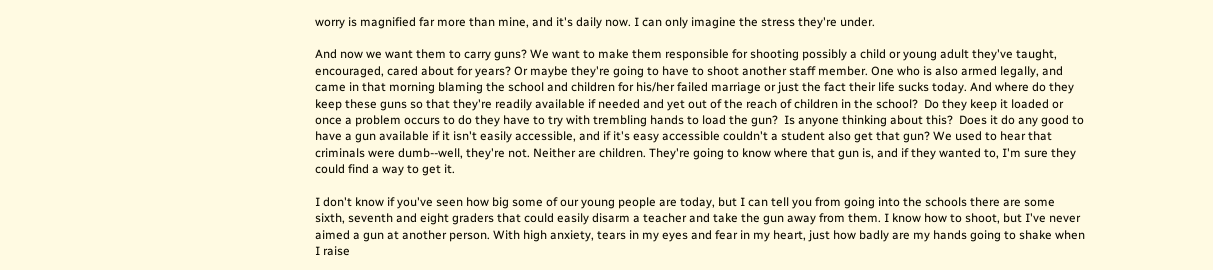worry is magnified far more than mine, and it's daily now. I can only imagine the stress they're under.

And now we want them to carry guns? We want to make them responsible for shooting possibly a child or young adult they've taught, encouraged, cared about for years? Or maybe they're going to have to shoot another staff member. One who is also armed legally, and came in that morning blaming the school and children for his/her failed marriage or just the fact their life sucks today. And where do they keep these guns so that they're readily available if needed and yet out of the reach of children in the school?  Do they keep it loaded or once a problem occurs to do they have to try with trembling hands to load the gun?  Is anyone thinking about this?  Does it do any good to have a gun available if it isn't easily accessible, and if it's easy accessible couldn't a student also get that gun? We used to hear that criminals were dumb--well, they're not. Neither are children. They're going to know where that gun is, and if they wanted to, I'm sure they could find a way to get it.

I don't know if you've seen how big some of our young people are today, but I can tell you from going into the schools there are some sixth, seventh and eight graders that could easily disarm a teacher and take the gun away from them. I know how to shoot, but I've never aimed a gun at another person. With high anxiety, tears in my eyes and fear in my heart, just how badly are my hands going to shake when I raise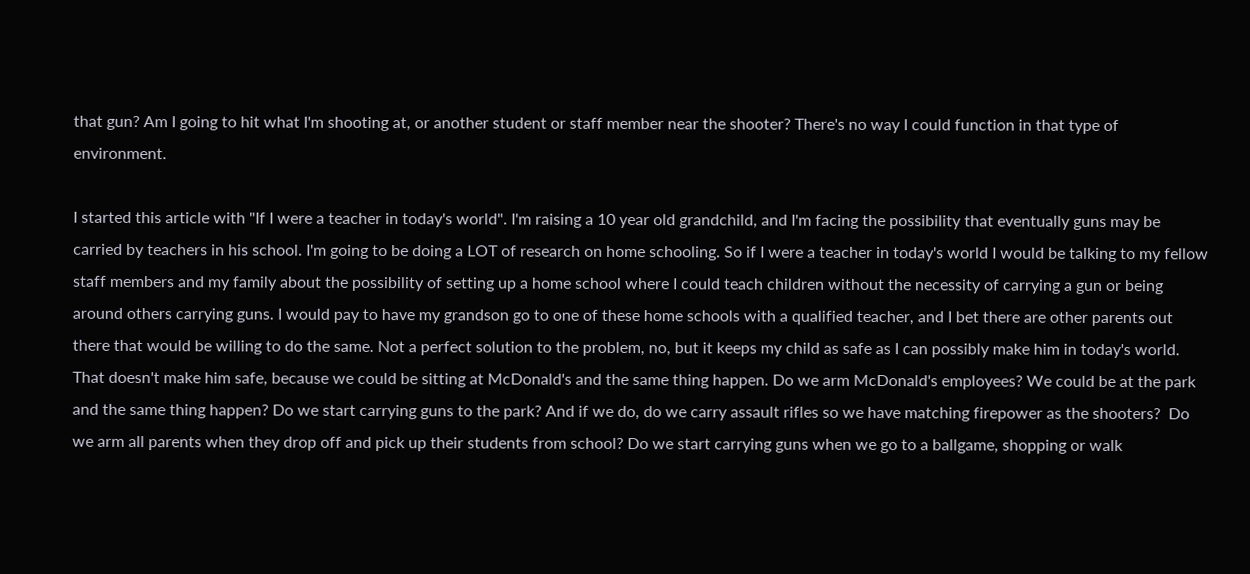that gun? Am I going to hit what I'm shooting at, or another student or staff member near the shooter? There's no way I could function in that type of environment.

I started this article with "If I were a teacher in today's world". I'm raising a 10 year old grandchild, and I'm facing the possibility that eventually guns may be carried by teachers in his school. I'm going to be doing a LOT of research on home schooling. So if I were a teacher in today's world I would be talking to my fellow staff members and my family about the possibility of setting up a home school where I could teach children without the necessity of carrying a gun or being around others carrying guns. I would pay to have my grandson go to one of these home schools with a qualified teacher, and I bet there are other parents out there that would be willing to do the same. Not a perfect solution to the problem, no, but it keeps my child as safe as I can possibly make him in today's world. That doesn't make him safe, because we could be sitting at McDonald's and the same thing happen. Do we arm McDonald's employees? We could be at the park and the same thing happen? Do we start carrying guns to the park? And if we do, do we carry assault rifles so we have matching firepower as the shooters?  Do we arm all parents when they drop off and pick up their students from school? Do we start carrying guns when we go to a ballgame, shopping or walk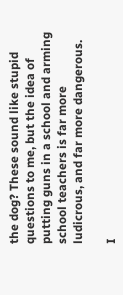the dog? These sound like stupid questions to me, but the idea of putting guns in a school and arming school teachers is far more ludicrous, and far more dangerous.

I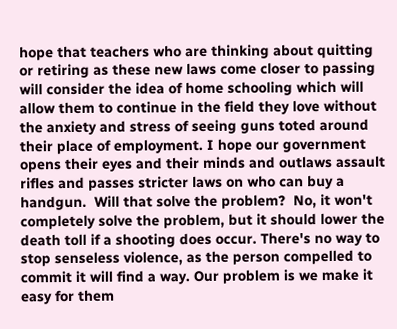hope that teachers who are thinking about quitting or retiring as these new laws come closer to passing will consider the idea of home schooling which will allow them to continue in the field they love without the anxiety and stress of seeing guns toted around their place of employment. I hope our government opens their eyes and their minds and outlaws assault rifles and passes stricter laws on who can buy a handgun.  Will that solve the problem?  No, it won't completely solve the problem, but it should lower the death toll if a shooting does occur. There's no way to stop senseless violence, as the person compelled to commit it will find a way. Our problem is we make it easy for them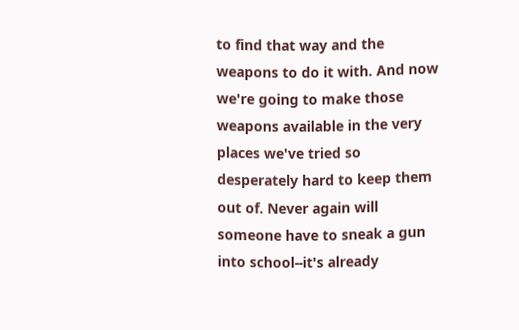to find that way and the weapons to do it with. And now we're going to make those weapons available in the very places we've tried so desperately hard to keep them out of. Never again will someone have to sneak a gun into school--it's already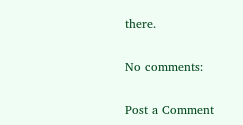there.

No comments:

Post a Comment